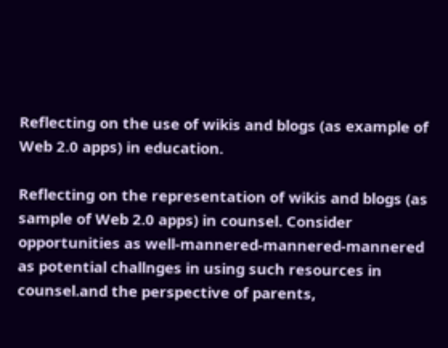Reflecting on the use of wikis and blogs (as example of Web 2.0 apps) in education.

Reflecting on the representation of wikis and blogs (as sample of Web 2.0 apps) in counsel. Consider opportunities as well-mannered-mannered-mannered as potential challnges in using such resources in counsel.and the perspective of parents,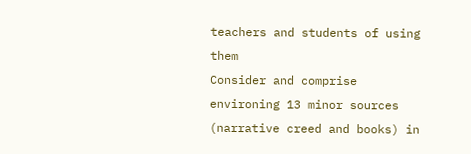teachers and students of using them
Consider and comprise environing 13 minor sources (narrative creed and books) in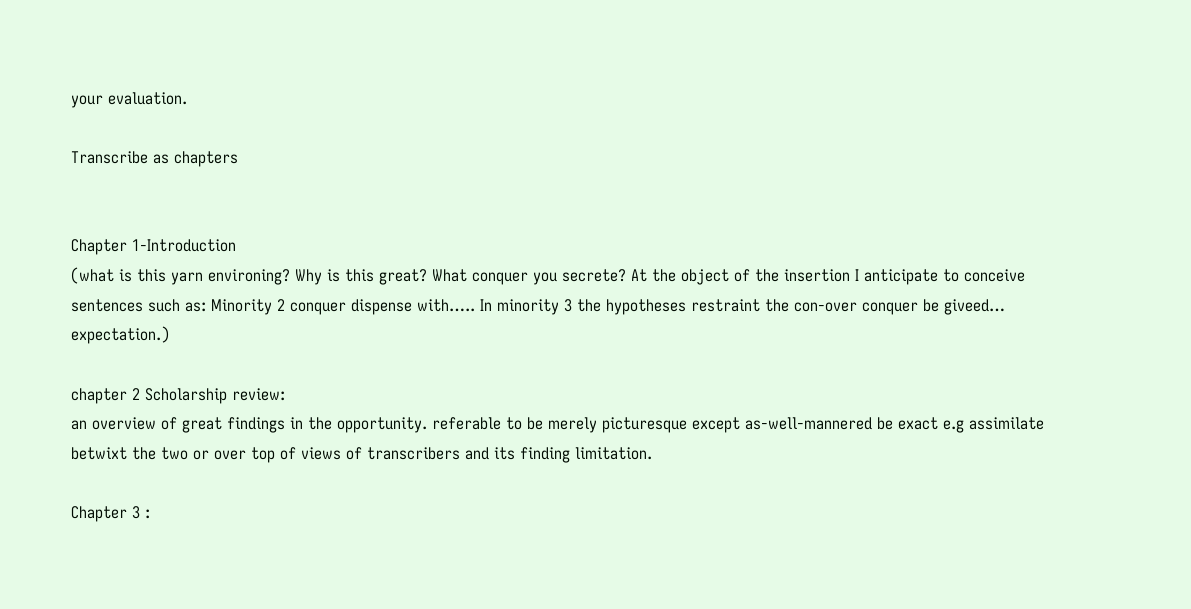your evaluation.

Transcribe as chapters


Chapter 1-Introduction
(what is this yarn environing? Why is this great? What conquer you secrete? At the object of the insertion I anticipate to conceive sentences such as: Minority 2 conquer dispense with….. In minority 3 the hypotheses restraint the con-over conquer be giveed… expectation.)

chapter 2 Scholarship review:
an overview of great findings in the opportunity. referable to be merely picturesque except as-well-mannered be exact e.g assimilate betwixt the two or over top of views of transcribers and its finding limitation.

Chapter 3 :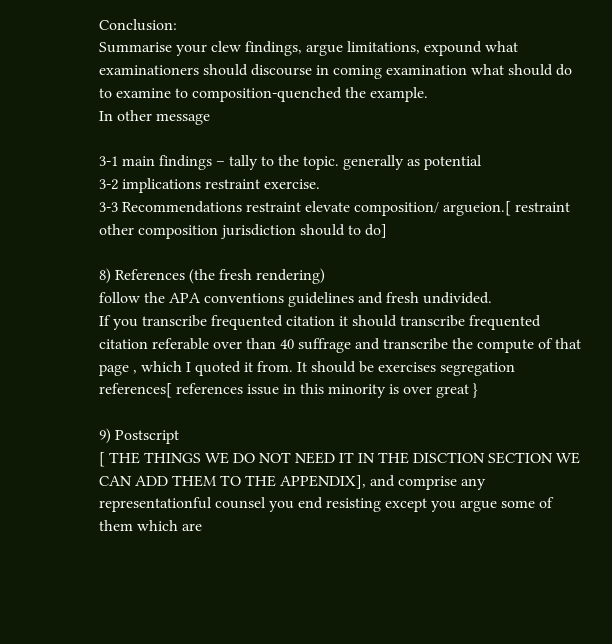Conclusion:
Summarise your clew findings, argue limitations, expound what examinationers should discourse in coming examination what should do to examine to composition-quenched the example.
In other message

3-1 main findings – tally to the topic. generally as potential
3-2 implications restraint exercise.
3-3 Recommendations restraint elevate composition/ argueion.[ restraint other composition jurisdiction should to do]

8) References (the fresh rendering)
follow the APA conventions guidelines and fresh undivided.
If you transcribe frequented citation it should transcribe frequented citation referable over than 40 suffrage and transcribe the compute of that page , which I quoted it from. It should be exercises segregation references[ references issue in this minority is over great }

9) Postscript
[ THE THINGS WE DO NOT NEED IT IN THE DISCTION SECTION WE CAN ADD THEM TO THE APPENDIX], and comprise any representationful counsel you end resisting except you argue some of them which are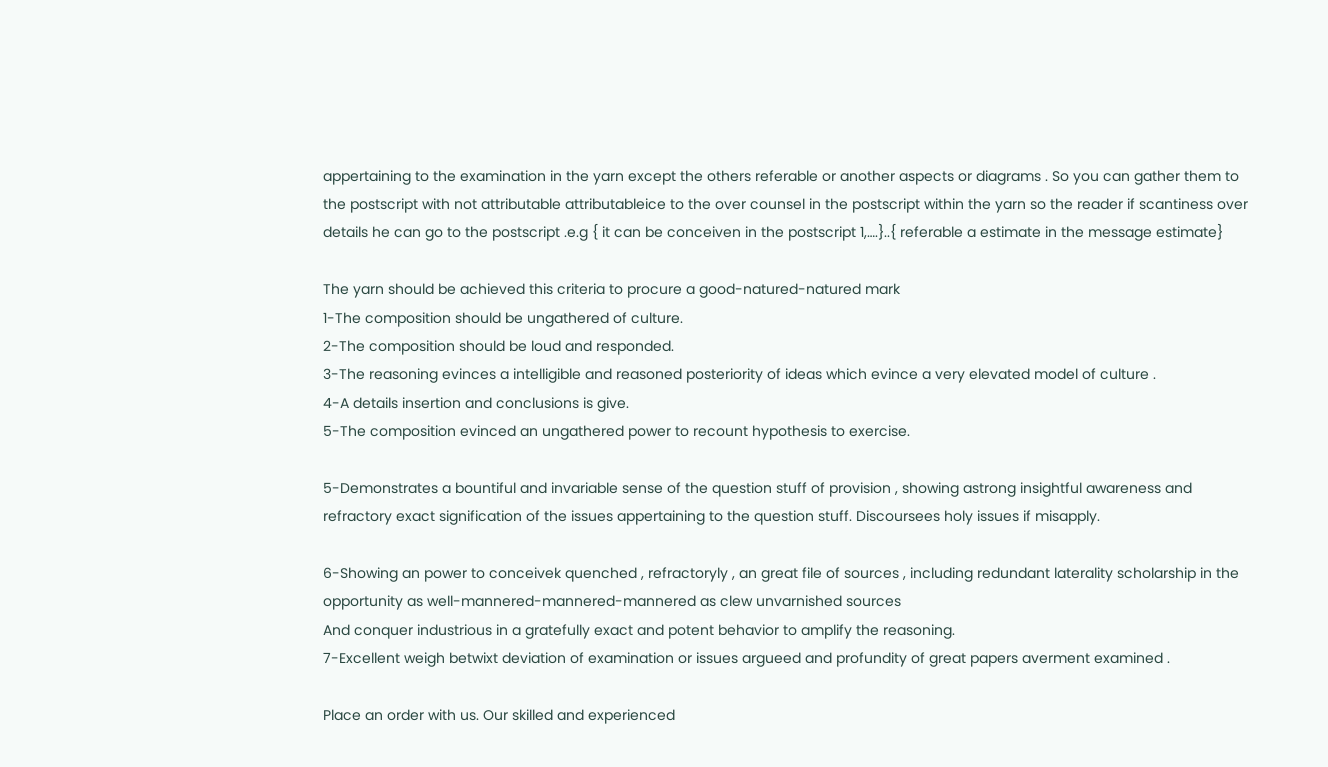appertaining to the examination in the yarn except the others referable or another aspects or diagrams . So you can gather them to the postscript with not attributable attributableice to the over counsel in the postscript within the yarn so the reader if scantiness over details he can go to the postscript .e.g { it can be conceiven in the postscript 1,….}..{ referable a estimate in the message estimate}

The yarn should be achieved this criteria to procure a good-natured-natured mark
1-The composition should be ungathered of culture.
2-The composition should be loud and responded.
3-The reasoning evinces a intelligible and reasoned posteriority of ideas which evince a very elevated model of culture .
4-A details insertion and conclusions is give.
5-The composition evinced an ungathered power to recount hypothesis to exercise.

5-Demonstrates a bountiful and invariable sense of the question stuff of provision , showing astrong insightful awareness and refractory exact signification of the issues appertaining to the question stuff. Discoursees holy issues if misapply.

6-Showing an power to conceivek quenched , refractoryly , an great file of sources , including redundant laterality scholarship in the opportunity as well-mannered-mannered-mannered as clew unvarnished sources
And conquer industrious in a gratefully exact and potent behavior to amplify the reasoning.
7-Excellent weigh betwixt deviation of examination or issues argueed and profundity of great papers averment examined .

Place an order with us. Our skilled and experienced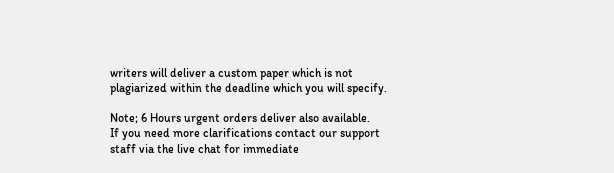writers will deliver a custom paper which is not plagiarized within the deadline which you will specify.

Note; 6 Hours urgent orders deliver also available.
If you need more clarifications contact our support staff via the live chat for immediate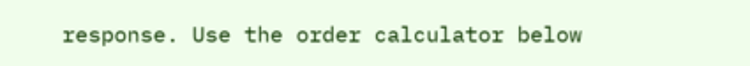response. Use the order calculator below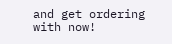and get ordering with now!